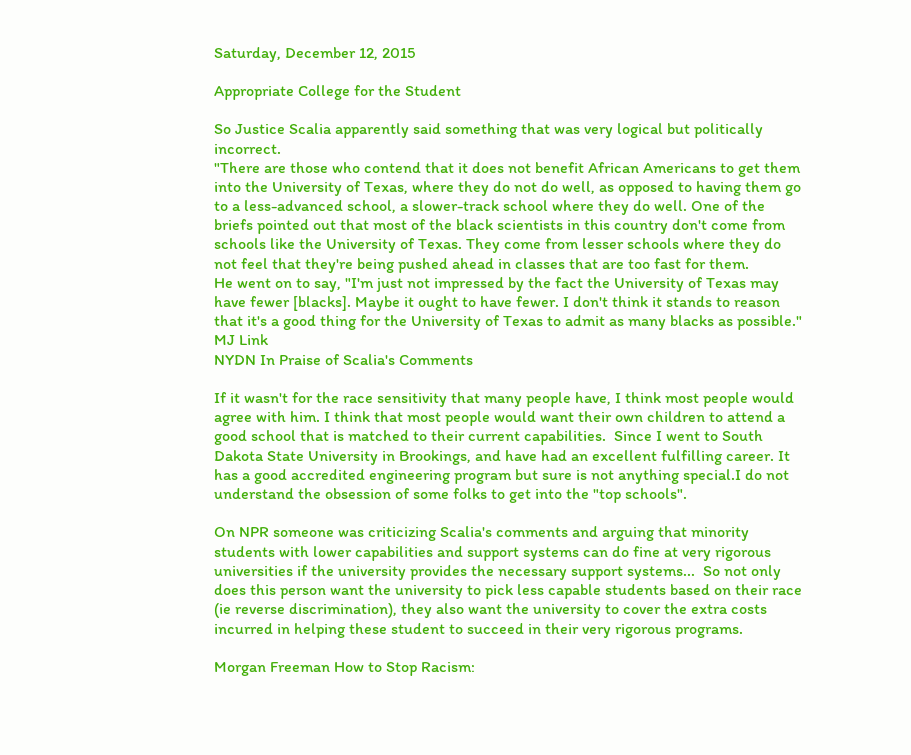Saturday, December 12, 2015

Appropriate College for the Student

So Justice Scalia apparently said something that was very logical but politically incorrect.
"There are those who contend that it does not benefit African Americans to get them into the University of Texas, where they do not do well, as opposed to having them go to a less-advanced school, a slower-track school where they do well. One of the briefs pointed out that most of the black scientists in this country don't come from schools like the University of Texas. They come from lesser schools where they do not feel that they're being pushed ahead in classes that are too fast for them.
He went on to say, "I'm just not impressed by the fact the University of Texas may have fewer [blacks]. Maybe it ought to have fewer. I don't think it stands to reason that it's a good thing for the University of Texas to admit as many blacks as possible." MJ Link
NYDN In Praise of Scalia's Comments

If it wasn't for the race sensitivity that many people have, I think most people would agree with him. I think that most people would want their own children to attend a good school that is matched to their current capabilities.  Since I went to South Dakota State University in Brookings, and have had an excellent fulfilling career. It has a good accredited engineering program but sure is not anything special.I do not understand the obsession of some folks to get into the "top schools".

On NPR someone was criticizing Scalia's comments and arguing that minority students with lower capabilities and support systems can do fine at very rigorous universities if the university provides the necessary support systems...  So not only does this person want the university to pick less capable students based on their race (ie reverse discrimination), they also want the university to cover the extra costs incurred in helping these student to succeed in their very rigorous programs.

Morgan Freeman How to Stop Racism: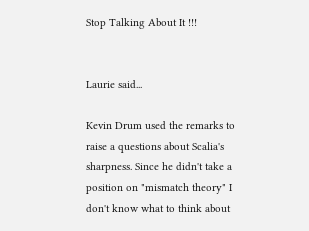Stop Talking About It !!!


Laurie said...

Kevin Drum used the remarks to raise a questions about Scalia's sharpness. Since he didn't take a position on "mismatch theory" I don't know what to think about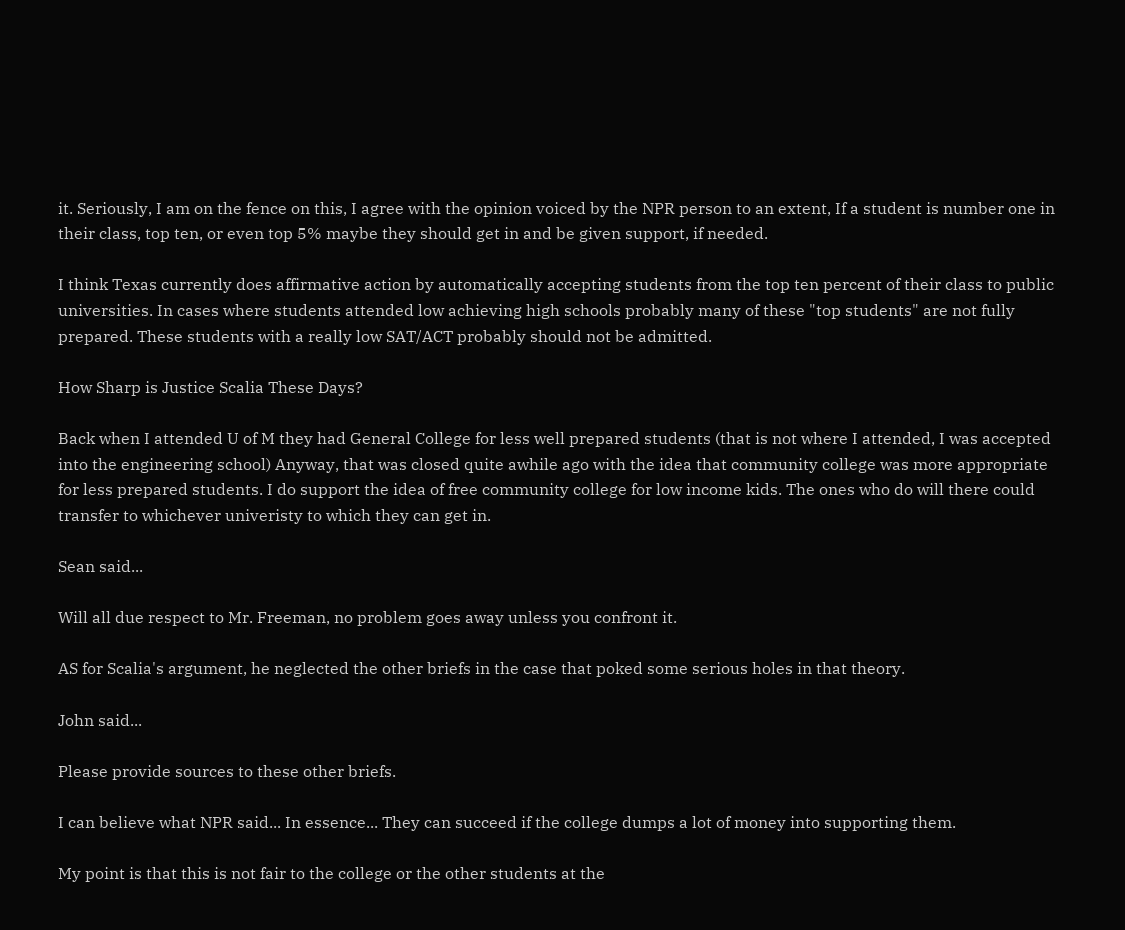it. Seriously, I am on the fence on this, I agree with the opinion voiced by the NPR person to an extent, If a student is number one in their class, top ten, or even top 5% maybe they should get in and be given support, if needed.

I think Texas currently does affirmative action by automatically accepting students from the top ten percent of their class to public universities. In cases where students attended low achieving high schools probably many of these "top students" are not fully prepared. These students with a really low SAT/ACT probably should not be admitted.

How Sharp is Justice Scalia These Days?

Back when I attended U of M they had General College for less well prepared students (that is not where I attended, I was accepted into the engineering school) Anyway, that was closed quite awhile ago with the idea that community college was more appropriate for less prepared students. I do support the idea of free community college for low income kids. The ones who do will there could transfer to whichever univeristy to which they can get in.

Sean said...

Will all due respect to Mr. Freeman, no problem goes away unless you confront it.

AS for Scalia's argument, he neglected the other briefs in the case that poked some serious holes in that theory.

John said...

Please provide sources to these other briefs.

I can believe what NPR said... In essence... They can succeed if the college dumps a lot of money into supporting them.

My point is that this is not fair to the college or the other students at the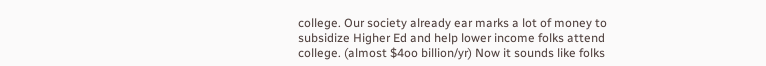college. Our society already ear marks a lot of money to subsidize Higher Ed and help lower income folks attend college. (almost $4oo billion/yr) Now it sounds like folks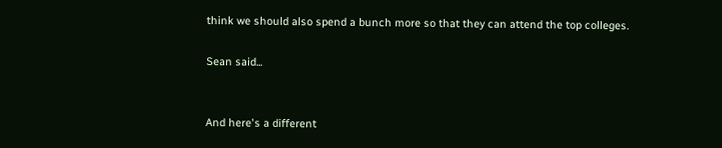think we should also spend a bunch more so that they can attend the top colleges.

Sean said...


And here's a different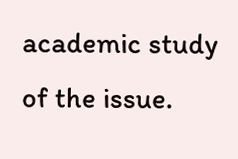academic study of the issue.